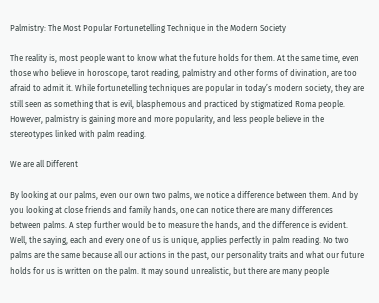Palmistry: The Most Popular Fortunetelling Technique in the Modern Society

The reality is, most people want to know what the future holds for them. At the same time, even those who believe in horoscope, tarot reading, palmistry and other forms of divination, are too afraid to admit it. While fortunetelling techniques are popular in today’s modern society, they are still seen as something that is evil, blasphemous and practiced by stigmatized Roma people. However, palmistry is gaining more and more popularity, and less people believe in the stereotypes linked with palm reading.

We are all Different

By looking at our palms, even our own two palms, we notice a difference between them. And by you looking at close friends and family hands, one can notice there are many differences between palms. A step further would be to measure the hands, and the difference is evident. Well, the saying, each and every one of us is unique, applies perfectly in palm reading. No two palms are the same because all our actions in the past, our personality traits and what our future holds for us is written on the palm. It may sound unrealistic, but there are many people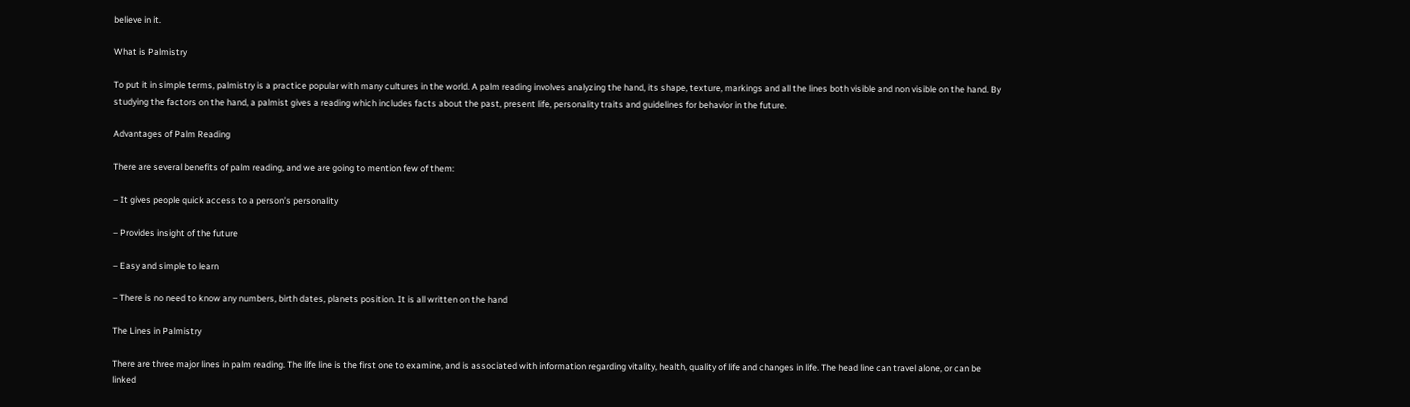believe in it.

What is Palmistry

To put it in simple terms, palmistry is a practice popular with many cultures in the world. A palm reading involves analyzing the hand, its shape, texture, markings and all the lines both visible and non visible on the hand. By studying the factors on the hand, a palmist gives a reading which includes facts about the past, present life, personality traits and guidelines for behavior in the future.

Advantages of Palm Reading

There are several benefits of palm reading, and we are going to mention few of them:

– It gives people quick access to a person’s personality

– Provides insight of the future

– Easy and simple to learn

– There is no need to know any numbers, birth dates, planets position. It is all written on the hand

The Lines in Palmistry

There are three major lines in palm reading. The life line is the first one to examine, and is associated with information regarding vitality, health, quality of life and changes in life. The head line can travel alone, or can be linked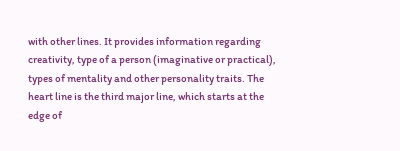with other lines. It provides information regarding creativity, type of a person (imaginative or practical), types of mentality and other personality traits. The heart line is the third major line, which starts at the edge of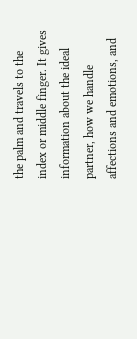the palm and travels to the index or middle finger. It gives information about the ideal partner, how we handle affections and emotions, and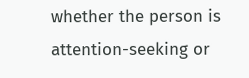whether the person is attention-seeking or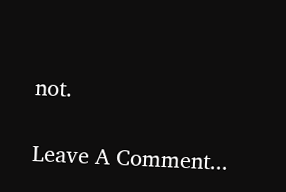not.

Leave A Comment...